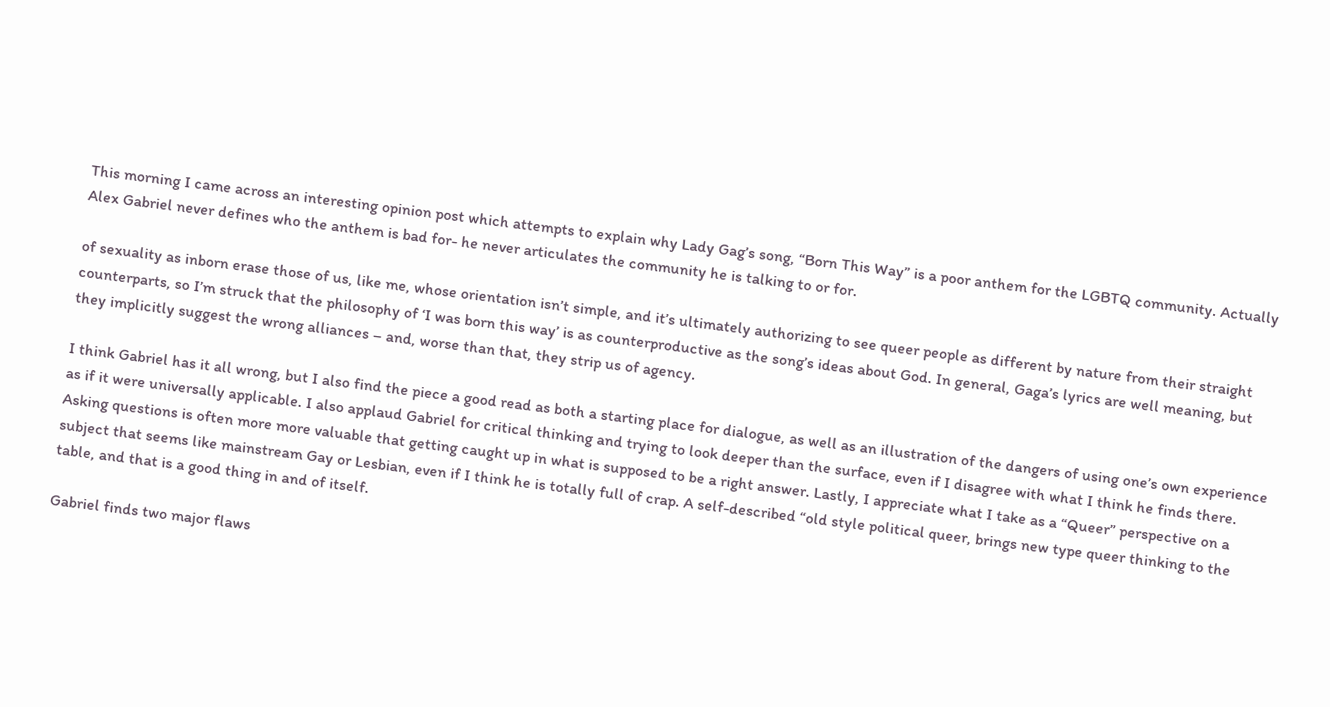This morning I came across an interesting opinion post which attempts to explain why Lady Gag’s song, “Born This Way” is a poor anthem for the LGBTQ community. Actually Alex Gabriel never defines who the anthem is bad for- he never articulates the community he is talking to or for.

of sexuality as inborn erase those of us, like me, whose orientation isn’t simple, and it’s ultimately authorizing to see queer people as different by nature from their straight counterparts, so I’m struck that the philosophy of ‘I was born this way’ is as counterproductive as the song’s ideas about God. In general, Gaga’s lyrics are well meaning, but they implicitly suggest the wrong alliances – and, worse than that, they strip us of agency.

I think Gabriel has it all wrong, but I also find the piece a good read as both a starting place for dialogue, as well as an illustration of the dangers of using one’s own experience as if it were universally applicable. I also applaud Gabriel for critical thinking and trying to look deeper than the surface, even if I disagree with what I think he finds there. Asking questions is often more more valuable that getting caught up in what is supposed to be a right answer. Lastly, I appreciate what I take as a “Queer” perspective on a subject that seems like mainstream Gay or Lesbian, even if I think he is totally full of crap. A self-described “old style political queer, brings new type queer thinking to the table, and that is a good thing in and of itself.

Gabriel finds two major flaws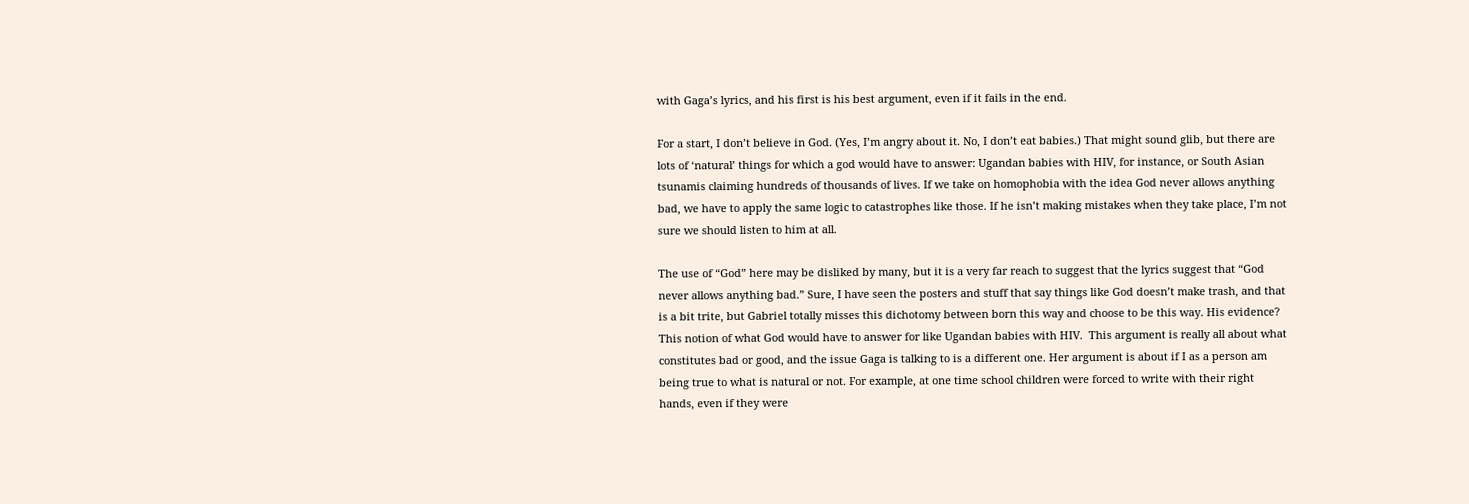with Gaga’s lyrics, and his first is his best argument, even if it fails in the end.

For a start, I don’t believe in God. (Yes, I’m angry about it. No, I don’t eat babies.) That might sound glib, but there are lots of ‘natural’ things for which a god would have to answer: Ugandan babies with HIV, for instance, or South Asian tsunamis claiming hundreds of thousands of lives. If we take on homophobia with the idea God never allows anything bad, we have to apply the same logic to catastrophes like those. If he isn’t making mistakes when they take place, I’m not sure we should listen to him at all.

The use of “God” here may be disliked by many, but it is a very far reach to suggest that the lyrics suggest that “God never allows anything bad.” Sure, I have seen the posters and stuff that say things like God doesn’t make trash, and that is a bit trite, but Gabriel totally misses this dichotomy between born this way and choose to be this way. His evidence? This notion of what God would have to answer for like Ugandan babies with HIV.  This argument is really all about what constitutes bad or good, and the issue Gaga is talking to is a different one. Her argument is about if I as a person am being true to what is natural or not. For example, at one time school children were forced to write with their right hands, even if they were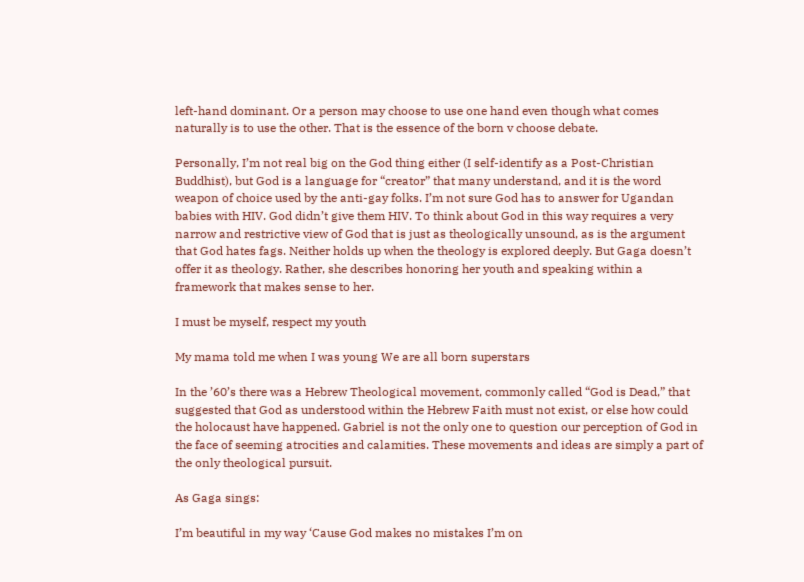left-hand dominant. Or a person may choose to use one hand even though what comes naturally is to use the other. That is the essence of the born v choose debate.

Personally, I’m not real big on the God thing either (I self-identify as a Post-Christian Buddhist), but God is a language for “creator” that many understand, and it is the word weapon of choice used by the anti-gay folks. I’m not sure God has to answer for Ugandan babies with HIV. God didn’t give them HIV. To think about God in this way requires a very narrow and restrictive view of God that is just as theologically unsound, as is the argument that God hates fags. Neither holds up when the theology is explored deeply. But Gaga doesn’t offer it as theology. Rather, she describes honoring her youth and speaking within a framework that makes sense to her.

I must be myself, respect my youth

My mama told me when I was young We are all born superstars

In the ’60’s there was a Hebrew Theological movement, commonly called “God is Dead,” that suggested that God as understood within the Hebrew Faith must not exist, or else how could the holocaust have happened. Gabriel is not the only one to question our perception of God in the face of seeming atrocities and calamities. These movements and ideas are simply a part of the only theological pursuit.

As Gaga sings:

I’m beautiful in my way ‘Cause God makes no mistakes I’m on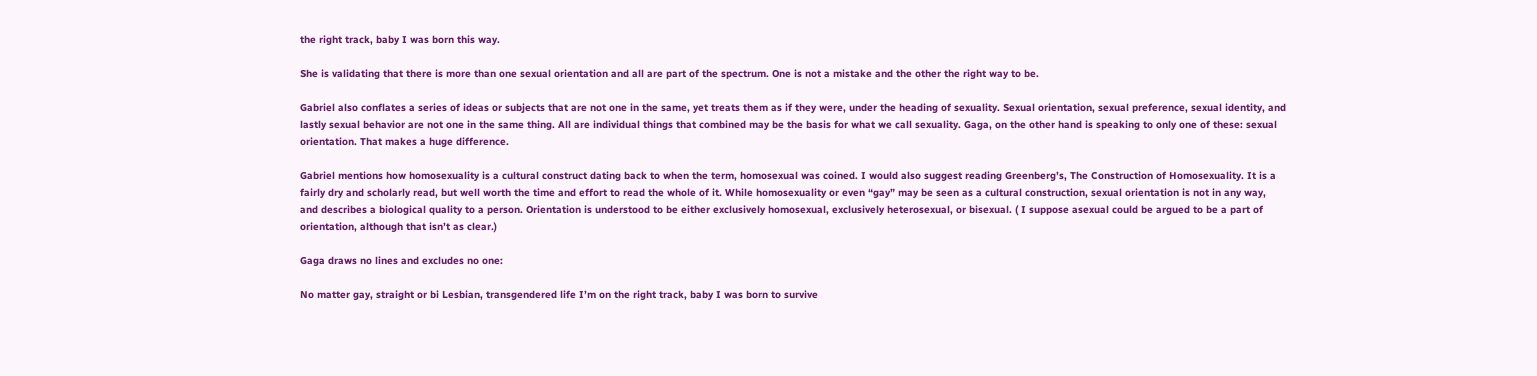the right track, baby I was born this way.

She is validating that there is more than one sexual orientation and all are part of the spectrum. One is not a mistake and the other the right way to be.

Gabriel also conflates a series of ideas or subjects that are not one in the same, yet treats them as if they were, under the heading of sexuality. Sexual orientation, sexual preference, sexual identity, and lastly sexual behavior are not one in the same thing. All are individual things that combined may be the basis for what we call sexuality. Gaga, on the other hand is speaking to only one of these: sexual orientation. That makes a huge difference.

Gabriel mentions how homosexuality is a cultural construct dating back to when the term, homosexual was coined. I would also suggest reading Greenberg’s, The Construction of Homosexuality. It is a fairly dry and scholarly read, but well worth the time and effort to read the whole of it. While homosexuality or even “gay” may be seen as a cultural construction, sexual orientation is not in any way, and describes a biological quality to a person. Orientation is understood to be either exclusively homosexual, exclusively heterosexual, or bisexual. ( I suppose asexual could be argued to be a part of orientation, although that isn’t as clear.)

Gaga draws no lines and excludes no one:

No matter gay, straight or bi Lesbian, transgendered life I’m on the right track, baby I was born to survive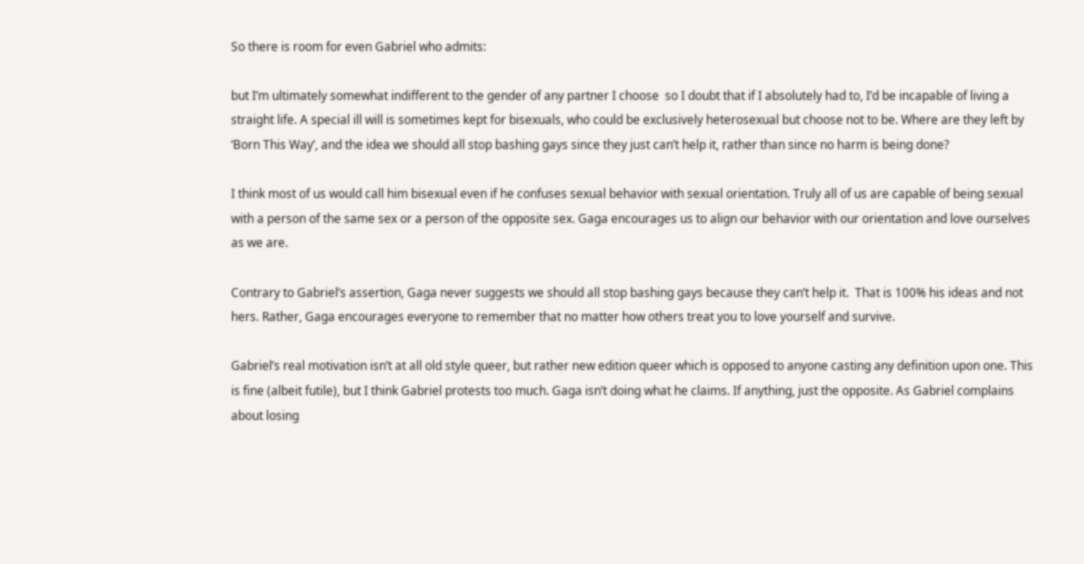So there is room for even Gabriel who admits:

but I’m ultimately somewhat indifferent to the gender of any partner I choose  so I doubt that if I absolutely had to, I’d be incapable of living a straight life. A special ill will is sometimes kept for bisexuals, who could be exclusively heterosexual but choose not to be. Where are they left by ‘Born This Way’, and the idea we should all stop bashing gays since they just can’t help it, rather than since no harm is being done?

I think most of us would call him bisexual even if he confuses sexual behavior with sexual orientation. Truly all of us are capable of being sexual with a person of the same sex or a person of the opposite sex. Gaga encourages us to align our behavior with our orientation and love ourselves as we are.

Contrary to Gabriel’s assertion, Gaga never suggests we should all stop bashing gays because they can’t help it.  That is 100% his ideas and not hers. Rather, Gaga encourages everyone to remember that no matter how others treat you to love yourself and survive.

Gabriel’s real motivation isn’t at all old style queer, but rather new edition queer which is opposed to anyone casting any definition upon one. This is fine (albeit futile), but I think Gabriel protests too much. Gaga isn’t doing what he claims. If anything, just the opposite. As Gabriel complains about losing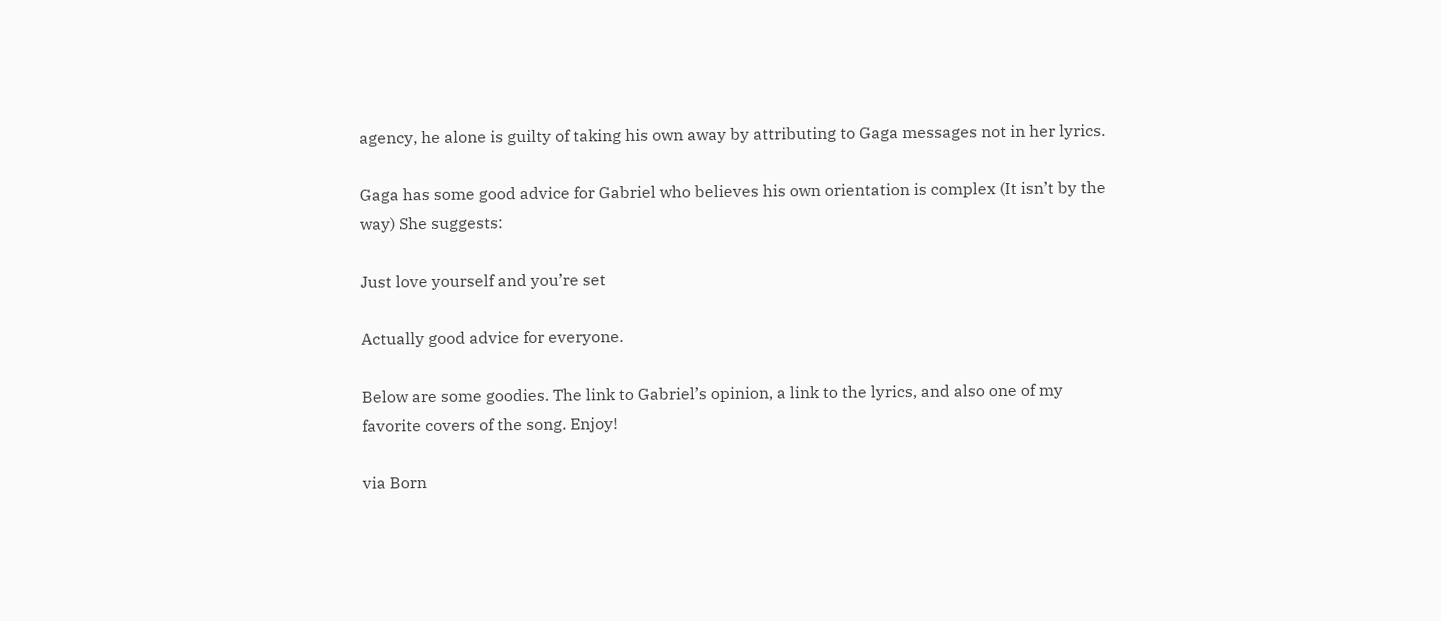agency, he alone is guilty of taking his own away by attributing to Gaga messages not in her lyrics.

Gaga has some good advice for Gabriel who believes his own orientation is complex (It isn’t by the way) She suggests:

Just love yourself and you’re set

Actually good advice for everyone.

Below are some goodies. The link to Gabriel’s opinion, a link to the lyrics, and also one of my favorite covers of the song. Enjoy!

via Born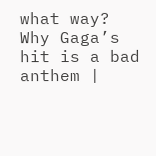what way? Why Gaga’s hit is a bad anthem |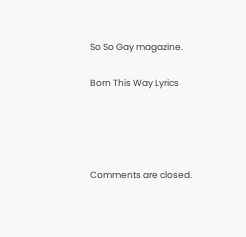So So Gay magazine.

Born This Way Lyrics




Comments are closed.